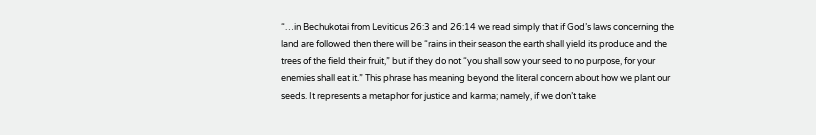“…in Bechukotai from Leviticus 26:3 and 26:14 we read simply that if God’s laws concerning the land are followed then there will be “rains in their season the earth shall yield its produce and the trees of the field their fruit,” but if they do not “you shall sow your seed to no purpose, for your enemies shall eat it.” This phrase has meaning beyond the literal concern about how we plant our seeds. It represents a metaphor for justice and karma; namely, if we don’t take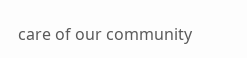care of our community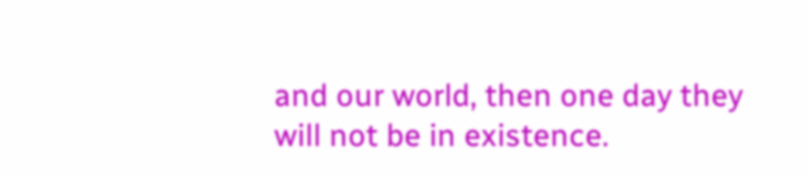and our world, then one day they will not be in existence.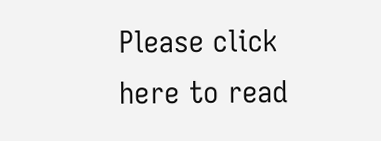Please click here to read